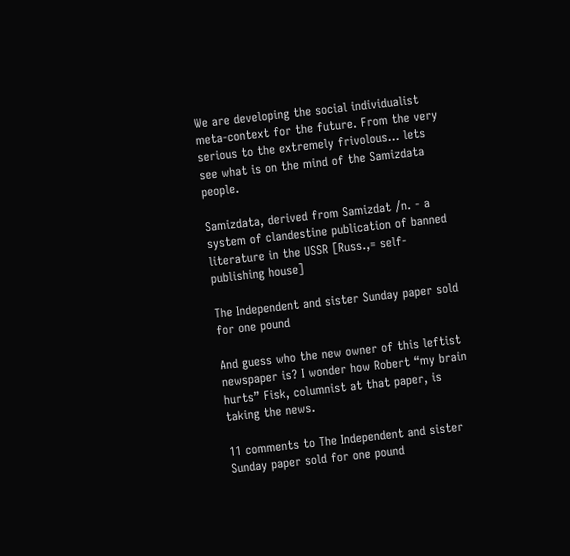We are developing the social individualist meta-context for the future. From the very serious to the extremely frivolous... lets see what is on the mind of the Samizdata people.

Samizdata, derived from Samizdat /n. - a system of clandestine publication of banned literature in the USSR [Russ.,= self-publishing house]

The Independent and sister Sunday paper sold for one pound

And guess who the new owner of this leftist newspaper is? I wonder how Robert “my brain hurts” Fisk, columnist at that paper, is taking the news.

11 comments to The Independent and sister Sunday paper sold for one pound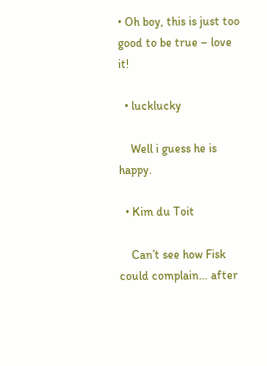• Oh boy, this is just too good to be true – love it!

  • lucklucky

    Well i guess he is happy.

  • Kim du Toit

    Can’t see how Fisk could complain… after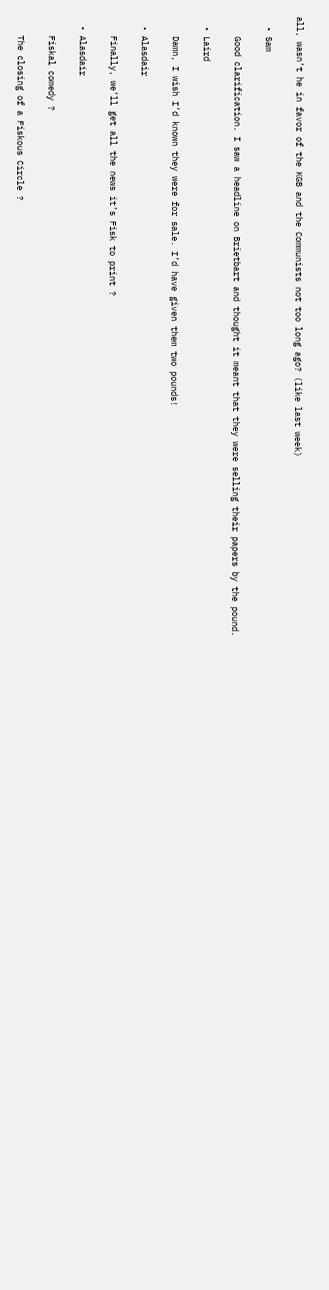all, wasn’t he in favor of the KGB and the Communists not too long ago? (like last week)

  • Sam

    Good clarification. I saw a headline on Brietbart and thought it meant that they were selling their papers by the pound.

  • Laird

    Damn, I wish I’d known they were for sale. I’d have given them two pounds!

  • Alasdair

    Finally, we’ll get all the news it’s Fisk to print ?

  • Alasdair

    Fiskal comedy ?

    The closing of a Fiskous Circle ?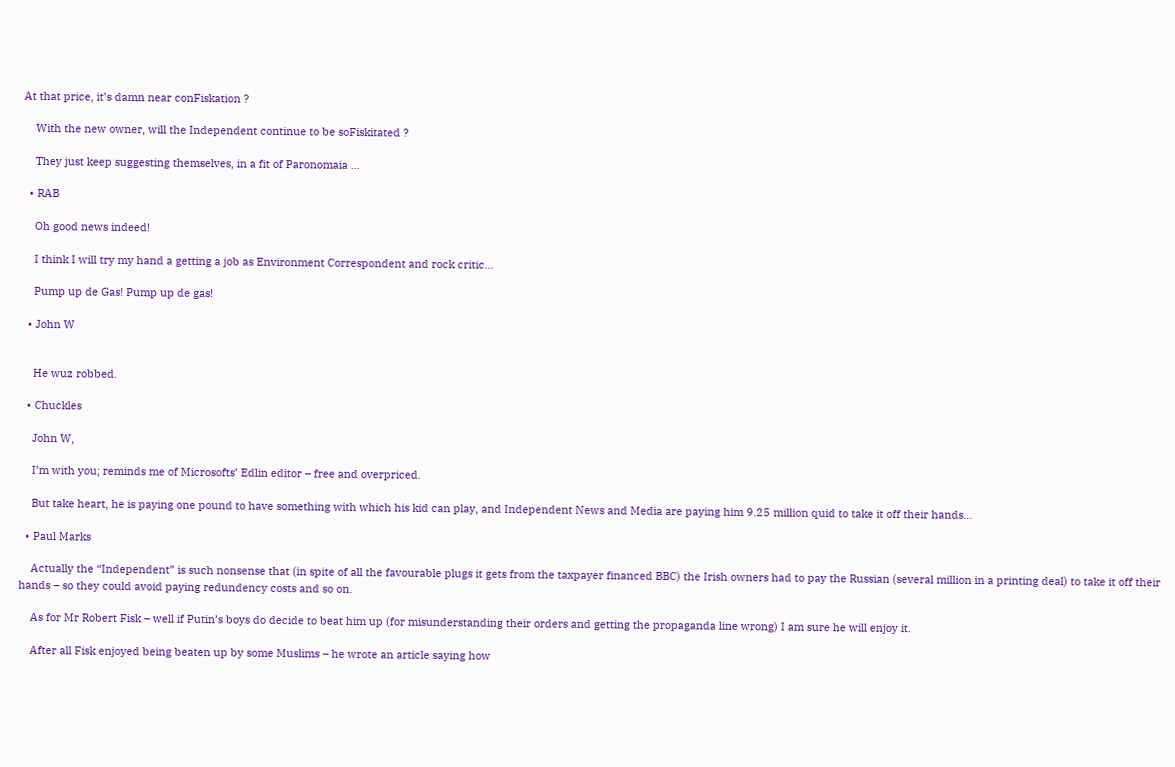At that price, it’s damn near conFiskation ?

    With the new owner, will the Independent continue to be soFiskitated ?

    They just keep suggesting themselves, in a fit of Paronomaia …

  • RAB

    Oh good news indeed!

    I think I will try my hand a getting a job as Environment Correspondent and rock critic…

    Pump up de Gas! Pump up de gas!

  • John W


    He wuz robbed.

  • Chuckles

    John W,

    I’m with you; reminds me of Microsofts’ Edlin editor – free and overpriced.

    But take heart, he is paying one pound to have something with which his kid can play, and Independent News and Media are paying him 9.25 million quid to take it off their hands…

  • Paul Marks

    Actually the “Independent” is such nonsense that (in spite of all the favourable plugs it gets from the taxpayer financed BBC) the Irish owners had to pay the Russian (several million in a printing deal) to take it off their hands – so they could avoid paying redundency costs and so on.

    As for Mr Robert Fisk – well if Putin’s boys do decide to beat him up (for misunderstanding their orders and getting the propaganda line wrong) I am sure he will enjoy it.

    After all Fisk enjoyed being beaten up by some Muslims – he wrote an article saying how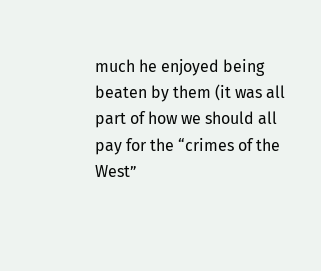much he enjoyed being beaten by them (it was all part of how we should all pay for the “crimes of the West”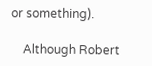or something).

    Although Robert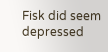Fisk did seem depressed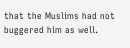that the Muslims had not buggered him as well.